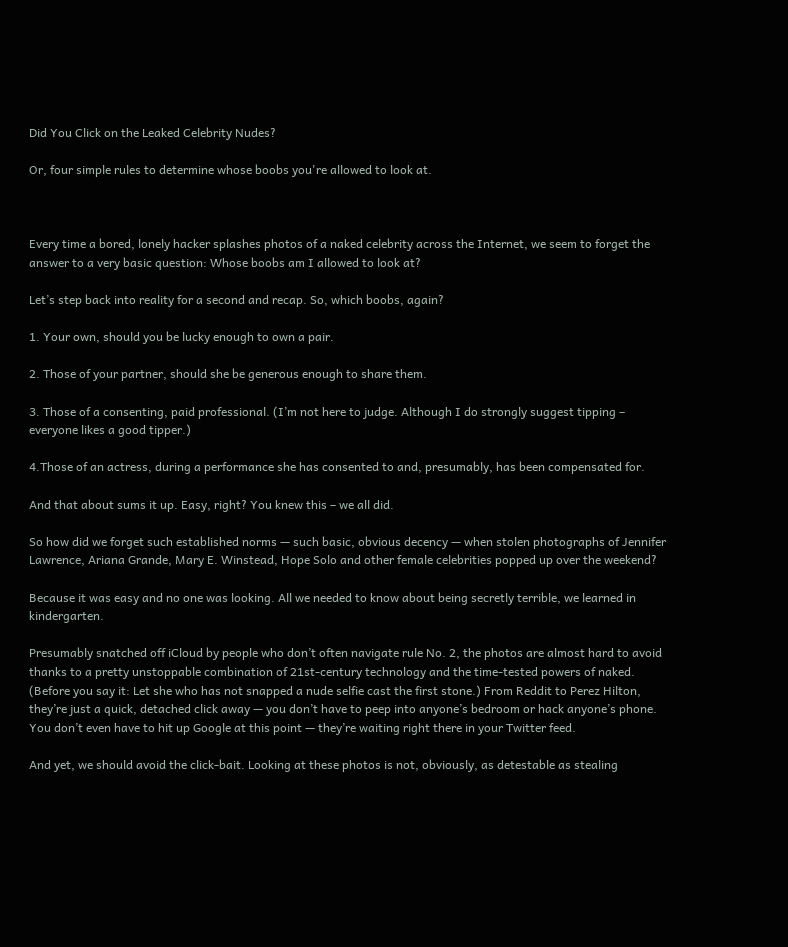Did You Click on the Leaked Celebrity Nudes?

Or, four simple rules to determine whose boobs you're allowed to look at.



Every time a bored, lonely hacker splashes photos of a naked celebrity across the Internet, we seem to forget the answer to a very basic question: Whose boobs am I allowed to look at?

Let’s step back into reality for a second and recap. So, which boobs, again?

1. Your own, should you be lucky enough to own a pair.

2. Those of your partner, should she be generous enough to share them.

3. Those of a consenting, paid professional. (I’m not here to judge. Although I do strongly suggest tipping – everyone likes a good tipper.)

4.Those of an actress, during a performance she has consented to and, presumably, has been compensated for.

And that about sums it up. Easy, right? You knew this – we all did.

So how did we forget such established norms — such basic, obvious decency — when stolen photographs of Jennifer Lawrence, Ariana Grande, Mary E. Winstead, Hope Solo and other female celebrities popped up over the weekend?

Because it was easy and no one was looking. All we needed to know about being secretly terrible, we learned in kindergarten.

Presumably snatched off iCloud by people who don’t often navigate rule No. 2, the photos are almost hard to avoid thanks to a pretty unstoppable combination of 21st-century technology and the time-tested powers of naked. (Before you say it: Let she who has not snapped a nude selfie cast the first stone.) From Reddit to Perez Hilton, they’re just a quick, detached click away — you don’t have to peep into anyone’s bedroom or hack anyone’s phone. You don’t even have to hit up Google at this point — they’re waiting right there in your Twitter feed.

And yet, we should avoid the click-bait. Looking at these photos is not, obviously, as detestable as stealing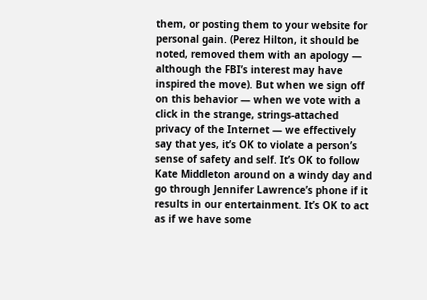them, or posting them to your website for personal gain. (Perez Hilton, it should be noted, removed them with an apology — although the FBI’s interest may have inspired the move). But when we sign off on this behavior — when we vote with a click in the strange, strings-attached privacy of the Internet — we effectively say that yes, it’s OK to violate a person’s sense of safety and self. It’s OK to follow Kate Middleton around on a windy day and go through Jennifer Lawrence’s phone if it results in our entertainment. It’s OK to act as if we have some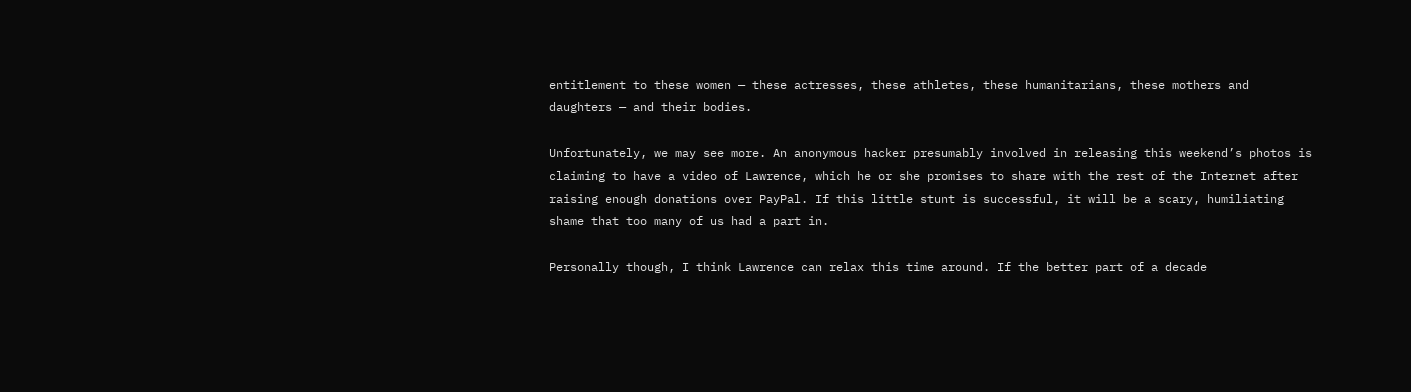entitlement to these women — these actresses, these athletes, these humanitarians, these mothers and daughters — and their bodies.

Unfortunately, we may see more. An anonymous hacker presumably involved in releasing this weekend’s photos is claiming to have a video of Lawrence, which he or she promises to share with the rest of the Internet after raising enough donations over PayPal. If this little stunt is successful, it will be a scary, humiliating shame that too many of us had a part in.

Personally though, I think Lawrence can relax this time around. If the better part of a decade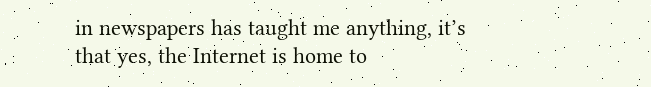in newspapers has taught me anything, it’s that yes, the Internet is home to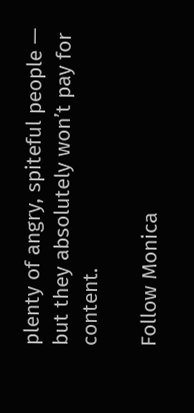plenty of angry, spiteful people — but they absolutely won’t pay for content.

Follow Monica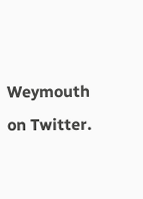Weymouth on Twitter.